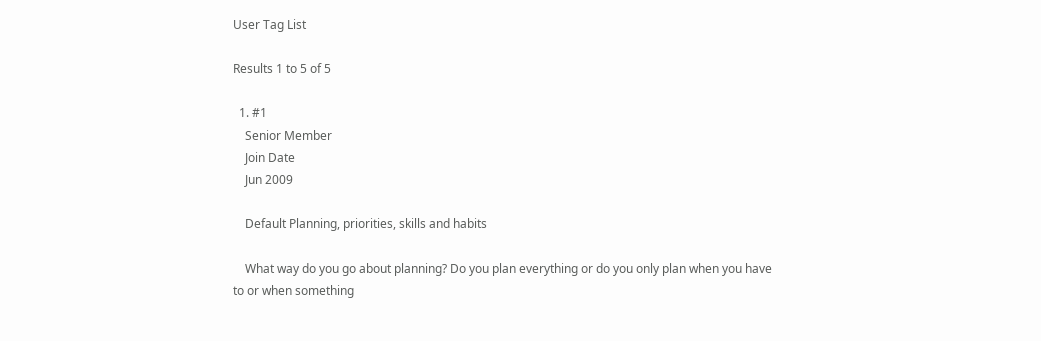User Tag List

Results 1 to 5 of 5

  1. #1
    Senior Member
    Join Date
    Jun 2009

    Default Planning, priorities, skills and habits

    What way do you go about planning? Do you plan everything or do you only plan when you have to or when something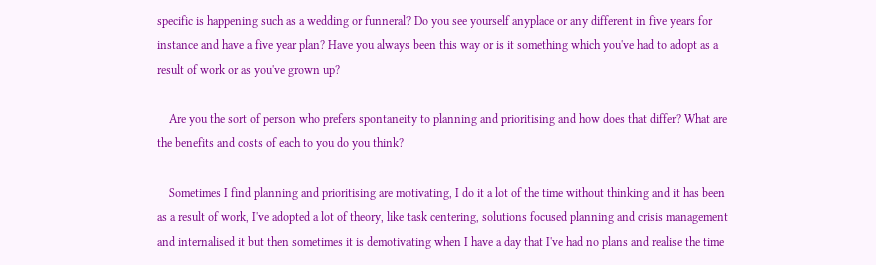specific is happening such as a wedding or funneral? Do you see yourself anyplace or any different in five years for instance and have a five year plan? Have you always been this way or is it something which you've had to adopt as a result of work or as you've grown up?

    Are you the sort of person who prefers spontaneity to planning and prioritising and how does that differ? What are the benefits and costs of each to you do you think?

    Sometimes I find planning and prioritising are motivating, I do it a lot of the time without thinking and it has been as a result of work, I've adopted a lot of theory, like task centering, solutions focused planning and crisis management and internalised it but then sometimes it is demotivating when I have a day that I've had no plans and realise the time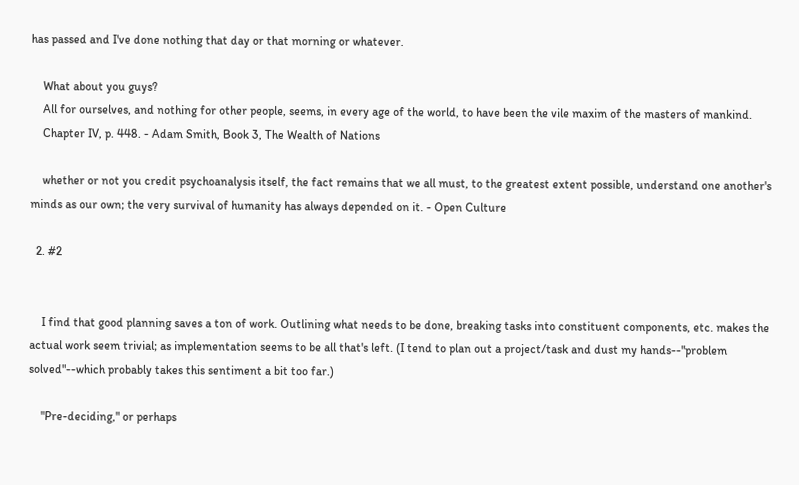has passed and I've done nothing that day or that morning or whatever.

    What about you guys?
    All for ourselves, and nothing for other people, seems, in every age of the world, to have been the vile maxim of the masters of mankind.
    Chapter IV, p. 448. - Adam Smith, Book 3, The Wealth of Nations

    whether or not you credit psychoanalysis itself, the fact remains that we all must, to the greatest extent possible, understand one another's minds as our own; the very survival of humanity has always depended on it. - Open Culture

  2. #2


    I find that good planning saves a ton of work. Outlining what needs to be done, breaking tasks into constituent components, etc. makes the actual work seem trivial; as implementation seems to be all that's left. (I tend to plan out a project/task and dust my hands--"problem solved"--which probably takes this sentiment a bit too far.)

    "Pre-deciding," or perhaps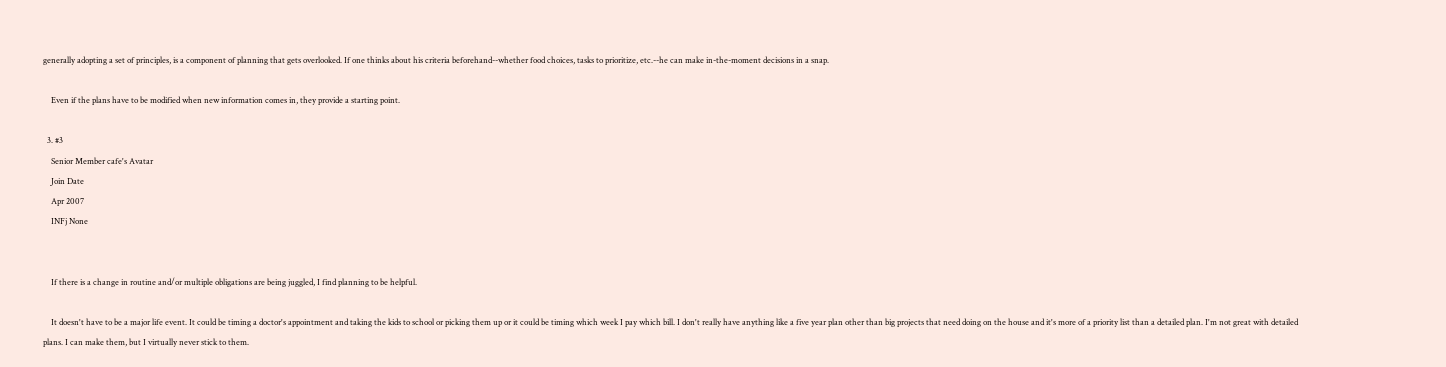generally adopting a set of principles, is a component of planning that gets overlooked. If one thinks about his criteria beforehand--whether food choices, tasks to prioritize, etc.--he can make in-the-moment decisions in a snap.

    Even if the plans have to be modified when new information comes in, they provide a starting point.

  3. #3
    Senior Member cafe's Avatar
    Join Date
    Apr 2007
    INFj None


    If there is a change in routine and/or multiple obligations are being juggled, I find planning to be helpful.

    It doesn't have to be a major life event. It could be timing a doctor's appointment and taking the kids to school or picking them up or it could be timing which week I pay which bill. I don't really have anything like a five year plan other than big projects that need doing on the house and it's more of a priority list than a detailed plan. I'm not great with detailed plans. I can make them, but I virtually never stick to them.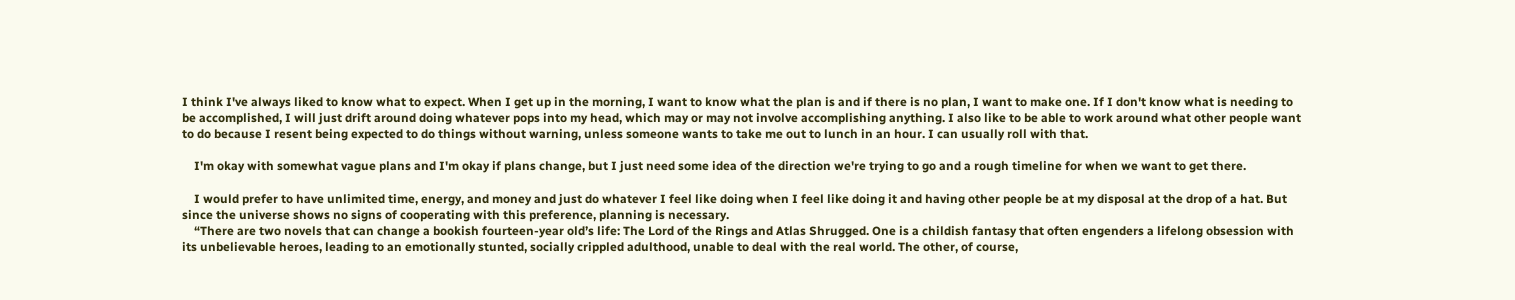I think I've always liked to know what to expect. When I get up in the morning, I want to know what the plan is and if there is no plan, I want to make one. If I don't know what is needing to be accomplished, I will just drift around doing whatever pops into my head, which may or may not involve accomplishing anything. I also like to be able to work around what other people want to do because I resent being expected to do things without warning, unless someone wants to take me out to lunch in an hour. I can usually roll with that.

    I'm okay with somewhat vague plans and I'm okay if plans change, but I just need some idea of the direction we're trying to go and a rough timeline for when we want to get there.

    I would prefer to have unlimited time, energy, and money and just do whatever I feel like doing when I feel like doing it and having other people be at my disposal at the drop of a hat. But since the universe shows no signs of cooperating with this preference, planning is necessary.
    “There are two novels that can change a bookish fourteen-year old’s life: The Lord of the Rings and Atlas Shrugged. One is a childish fantasy that often engenders a lifelong obsession with its unbelievable heroes, leading to an emotionally stunted, socially crippled adulthood, unable to deal with the real world. The other, of course,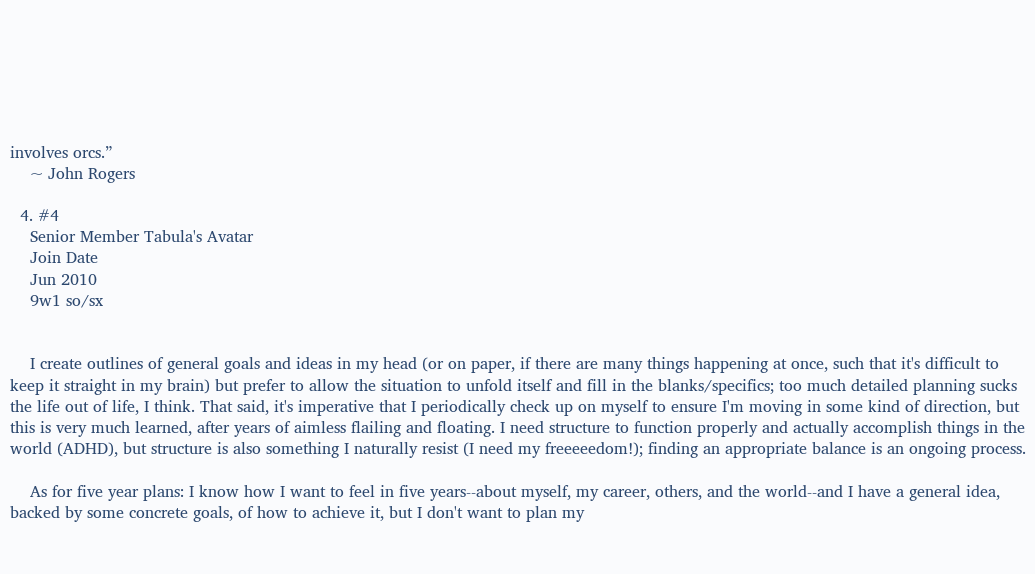involves orcs.”
    ~ John Rogers

  4. #4
    Senior Member Tabula's Avatar
    Join Date
    Jun 2010
    9w1 so/sx


    I create outlines of general goals and ideas in my head (or on paper, if there are many things happening at once, such that it's difficult to keep it straight in my brain) but prefer to allow the situation to unfold itself and fill in the blanks/specifics; too much detailed planning sucks the life out of life, I think. That said, it's imperative that I periodically check up on myself to ensure I'm moving in some kind of direction, but this is very much learned, after years of aimless flailing and floating. I need structure to function properly and actually accomplish things in the world (ADHD), but structure is also something I naturally resist (I need my freeeeedom!); finding an appropriate balance is an ongoing process.

    As for five year plans: I know how I want to feel in five years--about myself, my career, others, and the world--and I have a general idea, backed by some concrete goals, of how to achieve it, but I don't want to plan my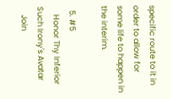specific route to it in order to allow for some life to happen in the interim.

  5. #5
    Honor Thy Inferior Such Irony's Avatar
    Join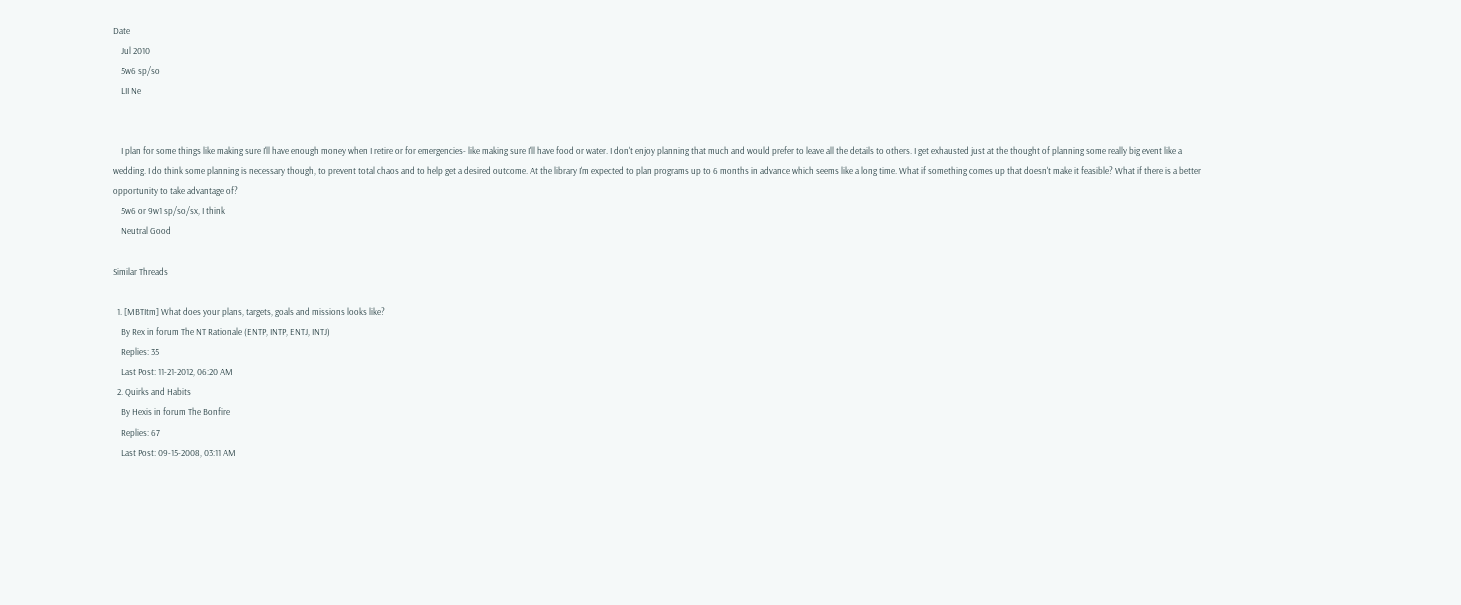Date
    Jul 2010
    5w6 sp/so
    LII Ne


    I plan for some things like making sure I'll have enough money when I retire or for emergencies- like making sure I'll have food or water. I don't enjoy planning that much and would prefer to leave all the details to others. I get exhausted just at the thought of planning some really big event like a wedding. I do think some planning is necessary though, to prevent total chaos and to help get a desired outcome. At the library I'm expected to plan programs up to 6 months in advance which seems like a long time. What if something comes up that doesn't make it feasible? What if there is a better opportunity to take advantage of?
    5w6 or 9w1 sp/so/sx, I think
    Neutral Good

Similar Threads

  1. [MBTItm] What does your plans, targets, goals and missions looks like?
    By Rex in forum The NT Rationale (ENTP, INTP, ENTJ, INTJ)
    Replies: 35
    Last Post: 11-21-2012, 06:20 AM
  2. Quirks and Habits
    By Hexis in forum The Bonfire
    Replies: 67
    Last Post: 09-15-2008, 03:11 AM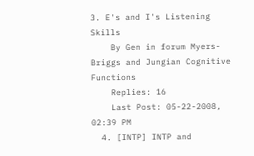3. E's and I's Listening Skills
    By Gen in forum Myers-Briggs and Jungian Cognitive Functions
    Replies: 16
    Last Post: 05-22-2008, 02:39 PM
  4. [INTP] INTP and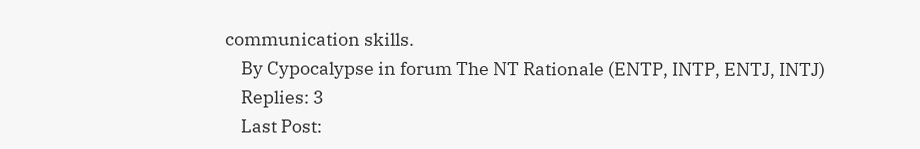communication skills.
    By Cypocalypse in forum The NT Rationale (ENTP, INTP, ENTJ, INTJ)
    Replies: 3
    Last Post: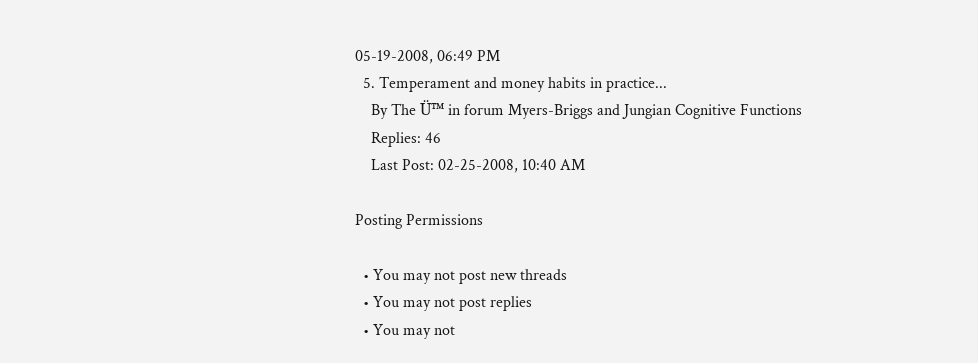05-19-2008, 06:49 PM
  5. Temperament and money habits in practice...
    By The Ü™ in forum Myers-Briggs and Jungian Cognitive Functions
    Replies: 46
    Last Post: 02-25-2008, 10:40 AM

Posting Permissions

  • You may not post new threads
  • You may not post replies
  • You may not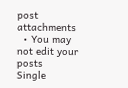post attachments
  • You may not edit your posts
Single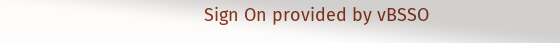Sign On provided by vBSSO